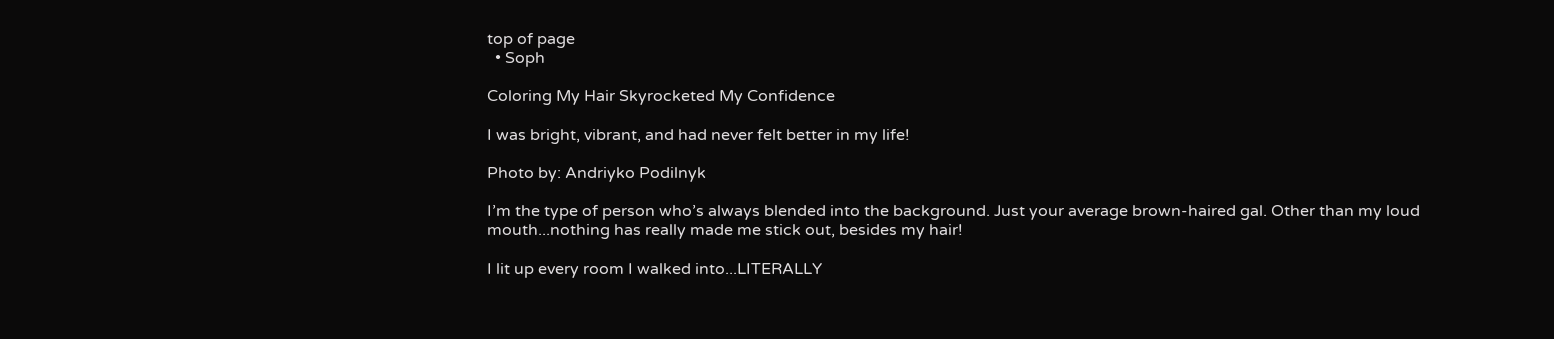top of page
  • Soph

Coloring My Hair Skyrocketed My Confidence

I was bright, vibrant, and had never felt better in my life!

Photo by: Andriyko Podilnyk

I’m the type of person who’s always blended into the background. Just your average brown-haired gal. Other than my loud mouth...nothing has really made me stick out, besides my hair!

I lit up every room I walked into...LITERALLY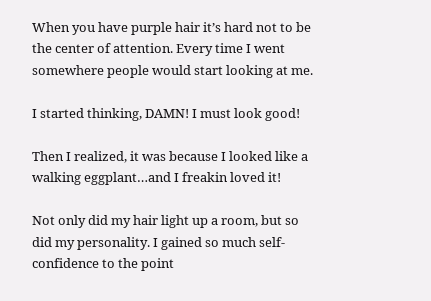When you have purple hair it’s hard not to be the center of attention. Every time I went somewhere people would start looking at me.

I started thinking, DAMN! I must look good!

Then I realized, it was because I looked like a walking eggplant…and I freakin loved it!

Not only did my hair light up a room, but so did my personality. I gained so much self-confidence to the point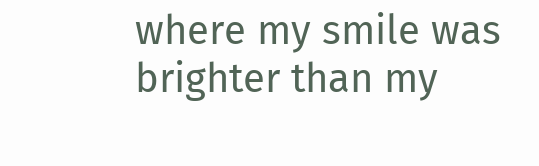where my smile was brighter than my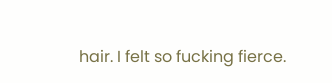hair. I felt so fucking fierce.